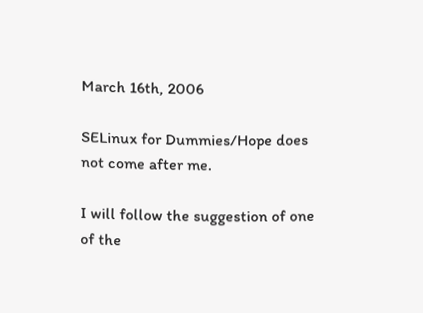March 16th, 2006

SELinux for Dummies/Hope does not come after me.

I will follow the suggestion of one of the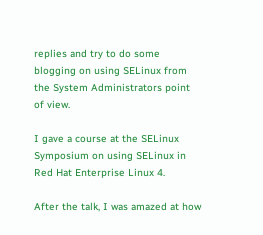replies and try to do some blogging on using SELinux from the System Administrators point of view.

I gave a course at the SELinux Symposium on using SELinux in Red Hat Enterprise Linux 4.

After the talk, I was amazed at how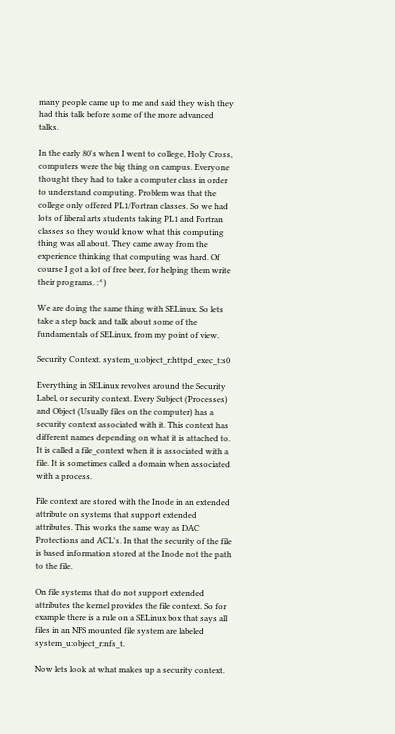many people came up to me and said they wish they had this talk before some of the more advanced talks.

In the early 80's when I went to college, Holy Cross, computers were the big thing on campus. Everyone thought they had to take a computer class in order to understand computing. Problem was that the college only offered PL1/Fortran classes. So we had lots of liberal arts students taking PL1 and Fortran classes so they would know what this computing thing was all about. They came away from the experience thinking that computing was hard. Of course I got a lot of free beer, for helping them write their programs. :^)

We are doing the same thing with SELinux. So lets take a step back and talk about some of the fundamentals of SELinux, from my point of view.

Security Context. system_u:object_r:httpd_exec_t:s0

Everything in SELinux revolves around the Security Label, or security context. Every Subject (Processes) and Object (Usually files on the computer) has a security context associated with it. This context has different names depending on what it is attached to. It is called a file_context when it is associated with a file. It is sometimes called a domain when associated with a process.

File context are stored with the Inode in an extended attribute on systems that support extended attributes. This works the same way as DAC Protections and ACL's. In that the security of the file is based information stored at the Inode not the path to the file.

On file systems that do not support extended attributes the kernel provides the file context. So for example there is a rule on a SELinux box that says all files in an NFS mounted file system are labeled system_u:object_r:nfs_t.

Now lets look at what makes up a security context.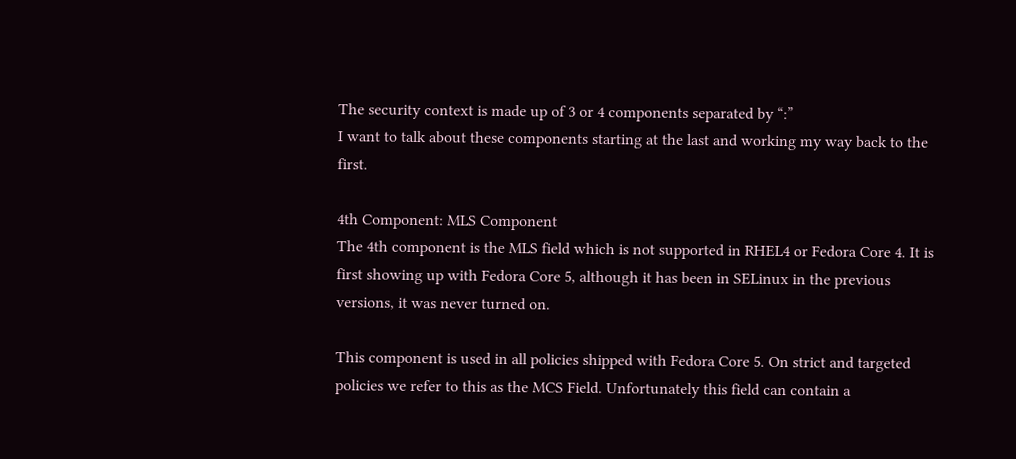The security context is made up of 3 or 4 components separated by “:”
I want to talk about these components starting at the last and working my way back to the first.

4th Component: MLS Component
The 4th component is the MLS field which is not supported in RHEL4 or Fedora Core 4. It is first showing up with Fedora Core 5, although it has been in SELinux in the previous versions, it was never turned on.

This component is used in all policies shipped with Fedora Core 5. On strict and targeted policies we refer to this as the MCS Field. Unfortunately this field can contain a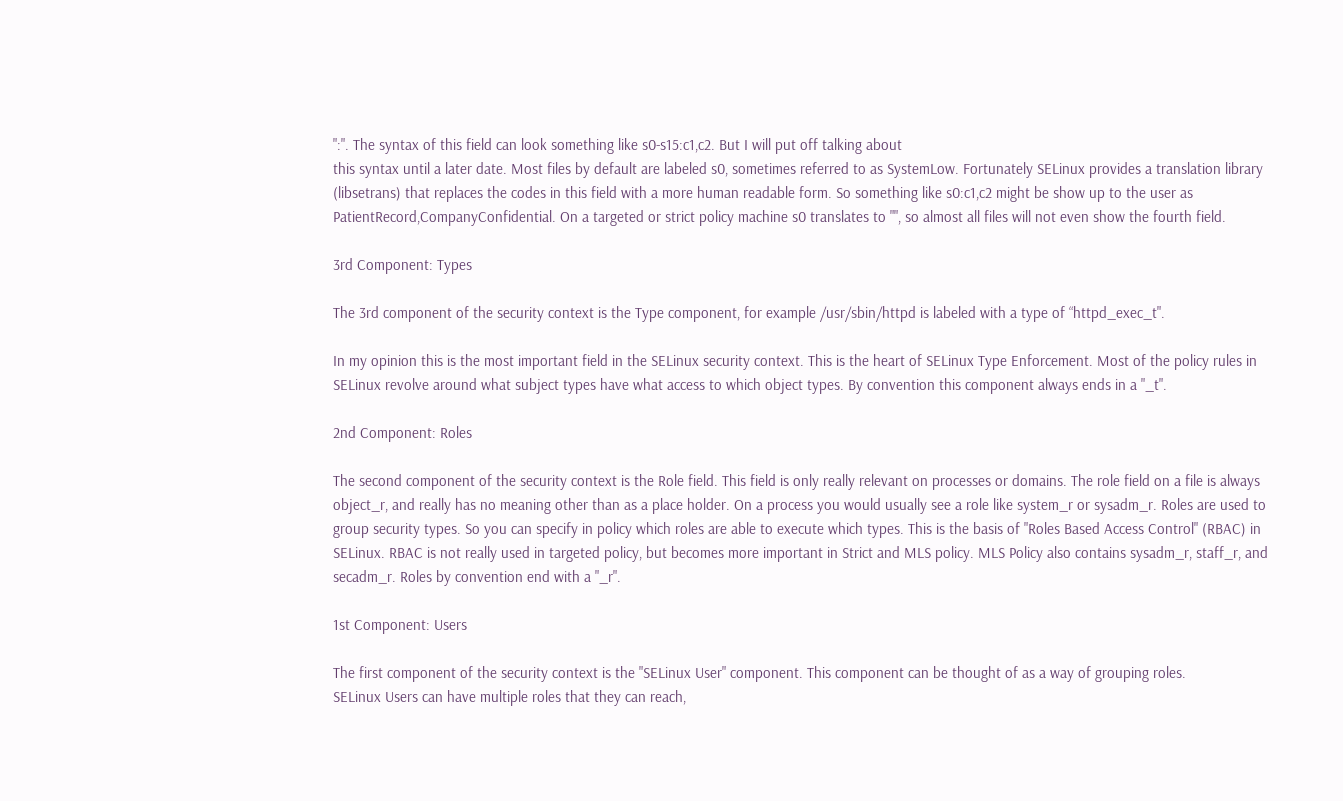":". The syntax of this field can look something like s0-s15:c1,c2. But I will put off talking about
this syntax until a later date. Most files by default are labeled s0, sometimes referred to as SystemLow. Fortunately SELinux provides a translation library (libsetrans) that replaces the codes in this field with a more human readable form. So something like s0:c1,c2 might be show up to the user as PatientRecord,CompanyConfidential. On a targeted or strict policy machine s0 translates to "", so almost all files will not even show the fourth field.

3rd Component: Types

The 3rd component of the security context is the Type component, for example /usr/sbin/httpd is labeled with a type of “httpd_exec_t".

In my opinion this is the most important field in the SELinux security context. This is the heart of SELinux Type Enforcement. Most of the policy rules in SELinux revolve around what subject types have what access to which object types. By convention this component always ends in a "_t".

2nd Component: Roles

The second component of the security context is the Role field. This field is only really relevant on processes or domains. The role field on a file is always object_r, and really has no meaning other than as a place holder. On a process you would usually see a role like system_r or sysadm_r. Roles are used to group security types. So you can specify in policy which roles are able to execute which types. This is the basis of "Roles Based Access Control" (RBAC) in SELinux. RBAC is not really used in targeted policy, but becomes more important in Strict and MLS policy. MLS Policy also contains sysadm_r, staff_r, and secadm_r. Roles by convention end with a "_r".

1st Component: Users

The first component of the security context is the "SELinux User" component. This component can be thought of as a way of grouping roles.
SELinux Users can have multiple roles that they can reach,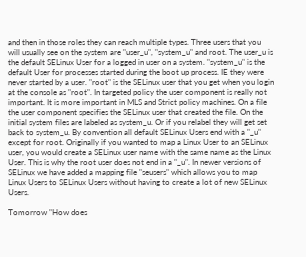and then in those roles they can reach multiple types. Three users that you will usually see on the system are "user_u", "system_u" and root. The user_u is the default SELinux User for a logged in user on a system. "system_u" is the default User for processes started during the boot up process. IE they were never started by a user. "root" is the SELinux user that you get when you login at the console as "root". In targeted policy the user component is really not important. It is more important in MLS and Strict policy machines. On a file the user component specifies the SELinux user that created the file. On the initial system files are labeled as system_u. Or if you relabel they will get set back to system_u. By convention all default SELinux Users end with a "_u" except for root. Originally if you wanted to map a Linux User to an SELinux user, you would create a SELinux user name with the same name as the Linux User. This is why the root user does not end in a "_u". In newer versions of SELinux we have added a mapping file "seusers" which allows you to map Linux Users to SELinux Users without having to create a lot of new SELinux Users.

Tomorrow "How does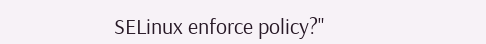SELinux enforce policy?"